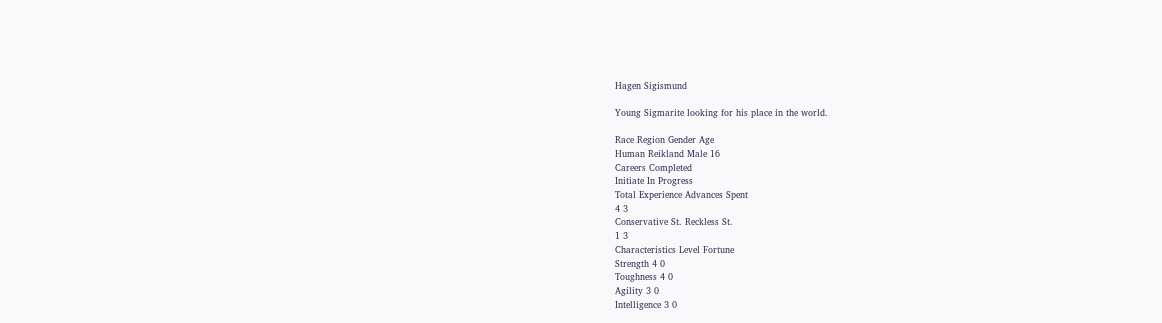Hagen Sigismund

Young Sigmarite looking for his place in the world.

Race Region Gender Age
Human Reikland Male 16
Careers Completed
Initiate In Progress
Total Experience Advances Spent
4 3
Conservative St. Reckless St.
1 3
Characteristics Level Fortune
Strength 4 0
Toughness 4 0
Agility 3 0
Intelligence 3 0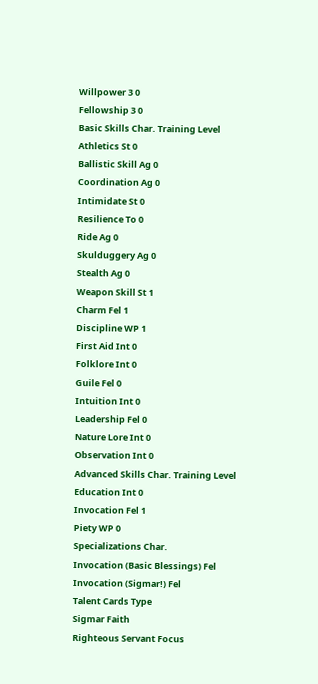Willpower 3 0
Fellowship 3 0
Basic Skills Char. Training Level
Athletics St 0
Ballistic Skill Ag 0
Coordination Ag 0
Intimidate St 0
Resilience To 0
Ride Ag 0
Skulduggery Ag 0
Stealth Ag 0
Weapon Skill St 1
Charm Fel 1
Discipline WP 1
First Aid Int 0
Folklore Int 0
Guile Fel 0
Intuition Int 0
Leadership Fel 0
Nature Lore Int 0
Observation Int 0
Advanced Skills Char. Training Level
Education Int 0
Invocation Fel 1
Piety WP 0
Specializations Char.
Invocation (Basic Blessings) Fel
Invocation (Sigmar!) Fel
Talent Cards Type
Sigmar Faith
Righteous Servant Focus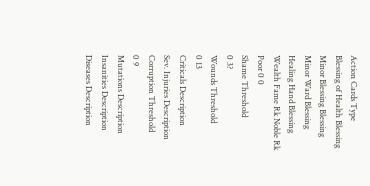Action Cards Type
Blessing of Health Blessing
Minor Blessing Blessing
Minor Ward Blessing
Healing Hand Blessing
Wealth Fame Rk Noble Rk
Poor 0 0
Shame Threshold
0 3?
Wounds Threshold
0 13
Criticals Description
Sev. Injuries Description
Corruption Threshold
0 9
Mutations Description
Insanities Description
Diseases Description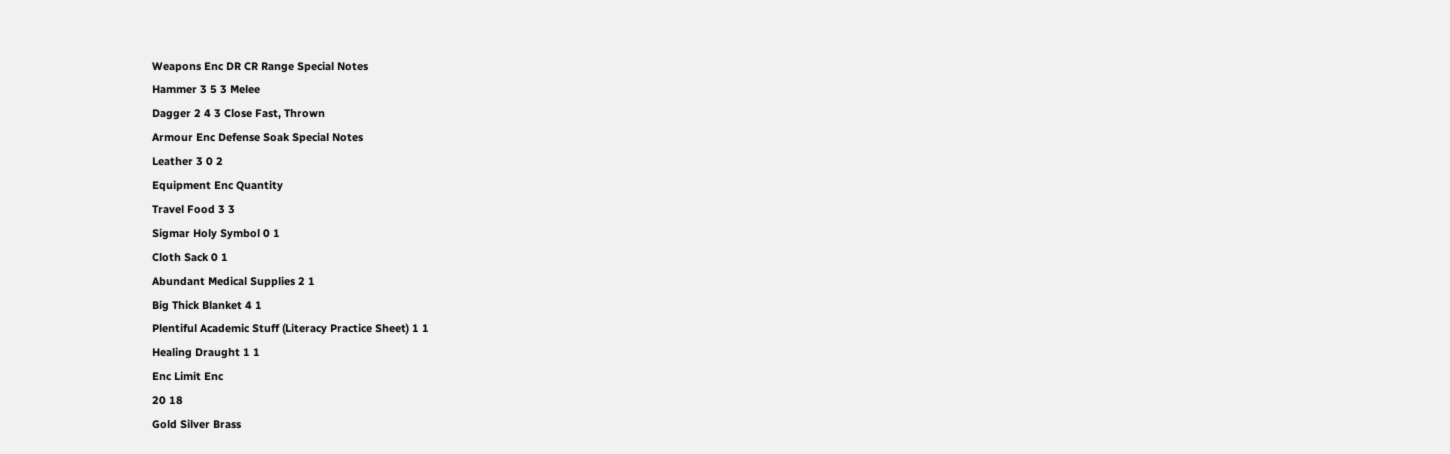Weapons Enc DR CR Range Special Notes
Hammer 3 5 3 Melee
Dagger 2 4 3 Close Fast, Thrown
Armour Enc Defense Soak Special Notes
Leather 3 0 2
Equipment Enc Quantity
Travel Food 3 3
Sigmar Holy Symbol 0 1
Cloth Sack 0 1
Abundant Medical Supplies 2 1
Big Thick Blanket 4 1
Plentiful Academic Stuff (Literacy Practice Sheet) 1 1
Healing Draught 1 1
Enc Limit Enc
20 18
Gold Silver Brass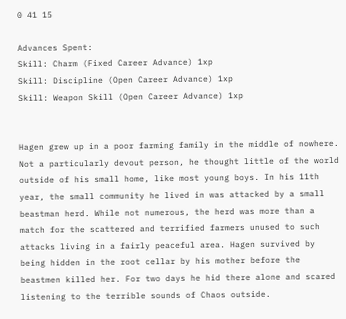0 41 15

Advances Spent:
Skill: Charm (Fixed Career Advance) 1xp
Skill: Discipline (Open Career Advance) 1xp
Skill: Weapon Skill (Open Career Advance) 1xp


Hagen grew up in a poor farming family in the middle of nowhere. Not a particularly devout person, he thought little of the world outside of his small home, like most young boys. In his 11th year, the small community he lived in was attacked by a small beastman herd. While not numerous, the herd was more than a match for the scattered and terrified farmers unused to such attacks living in a fairly peaceful area. Hagen survived by being hidden in the root cellar by his mother before the beastmen killed her. For two days he hid there alone and scared listening to the terrible sounds of Chaos outside.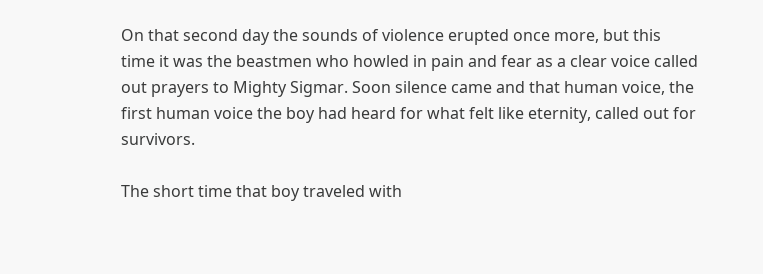On that second day the sounds of violence erupted once more, but this time it was the beastmen who howled in pain and fear as a clear voice called out prayers to Mighty Sigmar. Soon silence came and that human voice, the first human voice the boy had heard for what felt like eternity, called out for survivors.

The short time that boy traveled with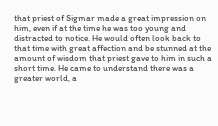that priest of Sigmar made a great impression on him, even if at the time he was too young and distracted to notice. He would often look back to that time with great affection and be stunned at the amount of wisdom that priest gave to him in such a short time. He came to understand there was a greater world, a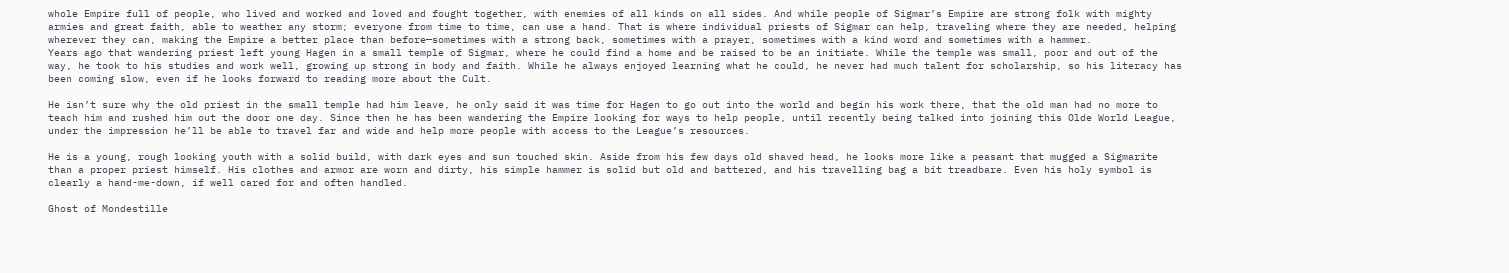whole Empire full of people, who lived and worked and loved and fought together, with enemies of all kinds on all sides. And while people of Sigmar’s Empire are strong folk with mighty armies and great faith, able to weather any storm; everyone from time to time, can use a hand. That is where individual priests of Sigmar can help, traveling where they are needed, helping wherever they can, making the Empire a better place than before—sometimes with a strong back, sometimes with a prayer, sometimes with a kind word and sometimes with a hammer.
Years ago that wandering priest left young Hagen in a small temple of Sigmar, where he could find a home and be raised to be an initiate. While the temple was small, poor and out of the way, he took to his studies and work well, growing up strong in body and faith. While he always enjoyed learning what he could, he never had much talent for scholarship, so his literacy has been coming slow, even if he looks forward to reading more about the Cult.

He isn’t sure why the old priest in the small temple had him leave, he only said it was time for Hagen to go out into the world and begin his work there, that the old man had no more to teach him and rushed him out the door one day. Since then he has been wandering the Empire looking for ways to help people, until recently being talked into joining this Olde World League, under the impression he’ll be able to travel far and wide and help more people with access to the League’s resources.

He is a young, rough looking youth with a solid build, with dark eyes and sun touched skin. Aside from his few days old shaved head, he looks more like a peasant that mugged a Sigmarite than a proper priest himself. His clothes and armor are worn and dirty, his simple hammer is solid but old and battered, and his travelling bag a bit treadbare. Even his holy symbol is clearly a hand-me-down, if well cared for and often handled.

Ghost of Mondestille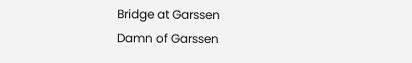Bridge at Garssen
Damn of Garssen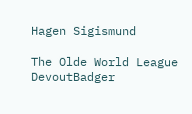Hagen Sigismund

The Olde World League DevoutBadger